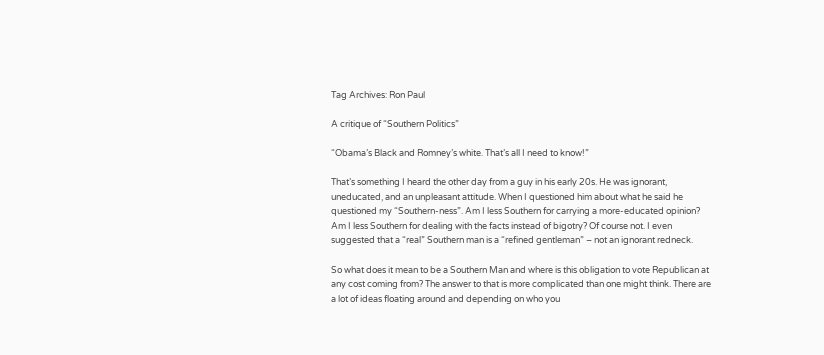Tag Archives: Ron Paul

A critique of “Southern Politics”

“Obama’s Black and Romney’s white. That’s all I need to know!”

That’s something I heard the other day from a guy in his early 20s. He was ignorant, uneducated, and an unpleasant attitude. When I questioned him about what he said he questioned my “Southern-ness”. Am I less Southern for carrying a more-educated opinion? Am I less Southern for dealing with the facts instead of bigotry? Of course not. I even suggested that a “real” Southern man is a “refined gentleman” – not an ignorant redneck.

So what does it mean to be a Southern Man and where is this obligation to vote Republican at any cost coming from? The answer to that is more complicated than one might think. There are a lot of ideas floating around and depending on who you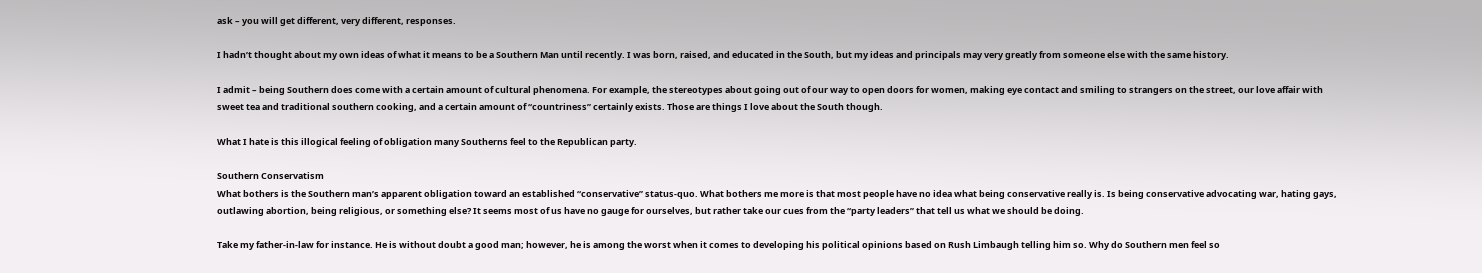ask – you will get different, very different, responses.

I hadn’t thought about my own ideas of what it means to be a Southern Man until recently. I was born, raised, and educated in the South, but my ideas and principals may very greatly from someone else with the same history.

I admit – being Southern does come with a certain amount of cultural phenomena. For example, the stereotypes about going out of our way to open doors for women, making eye contact and smiling to strangers on the street, our love affair with sweet tea and traditional southern cooking, and a certain amount of “countriness” certainly exists. Those are things I love about the South though.

What I hate is this illogical feeling of obligation many Southerns feel to the Republican party.

Southern Conservatism
What bothers is the Southern man’s apparent obligation toward an established “conservative” status-quo. What bothers me more is that most people have no idea what being conservative really is. Is being conservative advocating war, hating gays, outlawing abortion, being religious, or something else? It seems most of us have no gauge for ourselves, but rather take our cues from the “party leaders” that tell us what we should be doing.

Take my father-in-law for instance. He is without doubt a good man; however, he is among the worst when it comes to developing his political opinions based on Rush Limbaugh telling him so. Why do Southern men feel so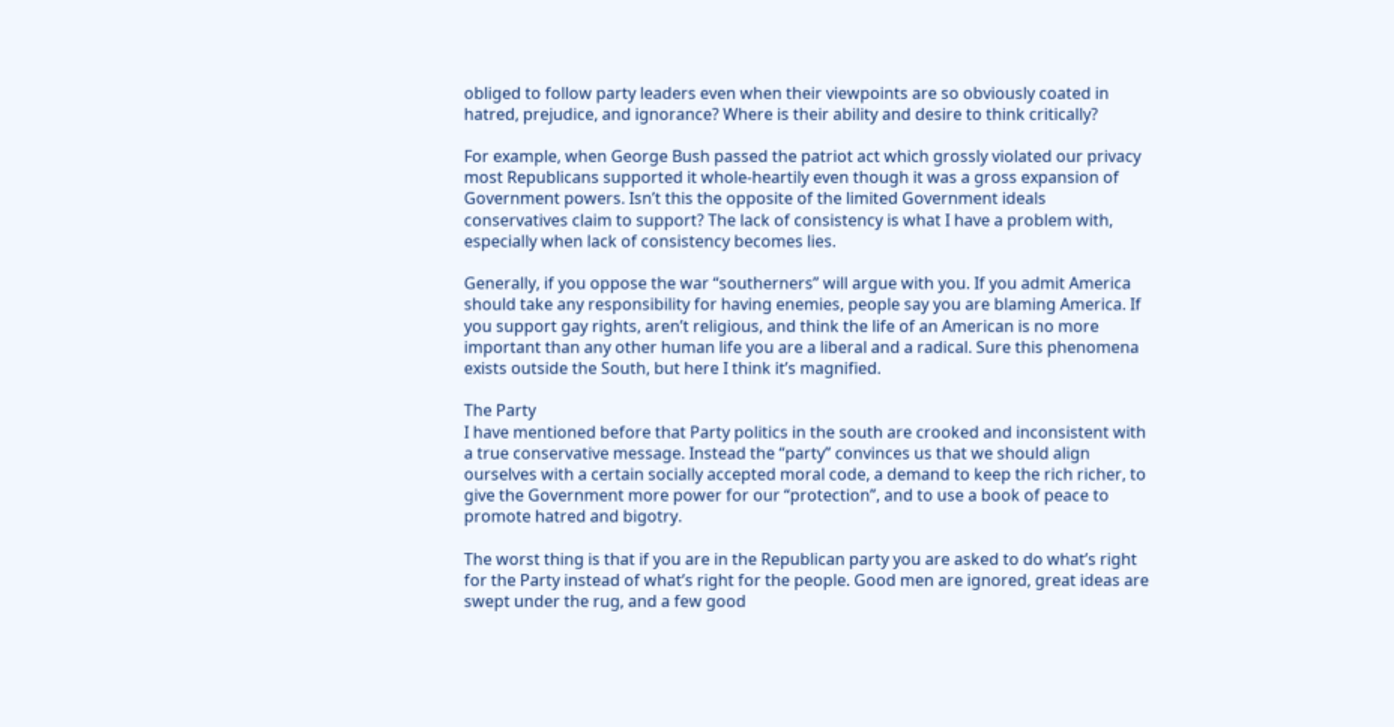obliged to follow party leaders even when their viewpoints are so obviously coated in hatred, prejudice, and ignorance? Where is their ability and desire to think critically?

For example, when George Bush passed the patriot act which grossly violated our privacy most Republicans supported it whole-heartily even though it was a gross expansion of Government powers. Isn’t this the opposite of the limited Government ideals conservatives claim to support? The lack of consistency is what I have a problem with, especially when lack of consistency becomes lies.

Generally, if you oppose the war “southerners” will argue with you. If you admit America should take any responsibility for having enemies, people say you are blaming America. If you support gay rights, aren’t religious, and think the life of an American is no more important than any other human life you are a liberal and a radical. Sure this phenomena exists outside the South, but here I think it’s magnified.

The Party
I have mentioned before that Party politics in the south are crooked and inconsistent with a true conservative message. Instead the “party” convinces us that we should align ourselves with a certain socially accepted moral code, a demand to keep the rich richer, to give the Government more power for our “protection”, and to use a book of peace to promote hatred and bigotry.

The worst thing is that if you are in the Republican party you are asked to do what’s right for the Party instead of what’s right for the people. Good men are ignored, great ideas are swept under the rug, and a few good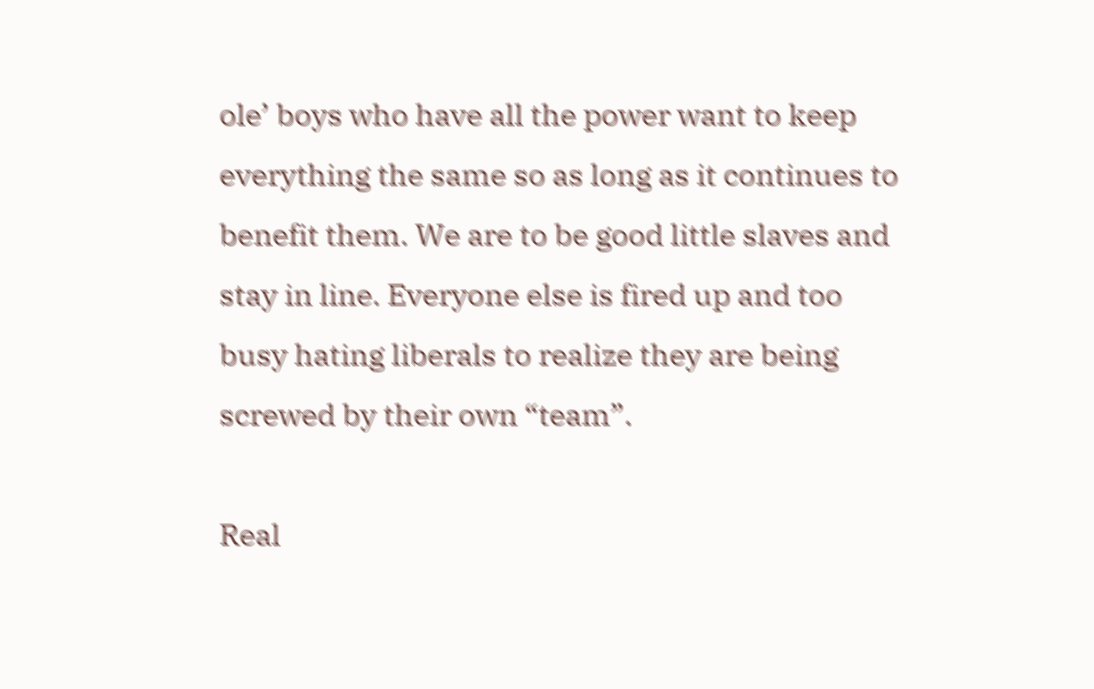ole’ boys who have all the power want to keep everything the same so as long as it continues to benefit them. We are to be good little slaves and stay in line. Everyone else is fired up and too busy hating liberals to realize they are being screwed by their own “team”.

Real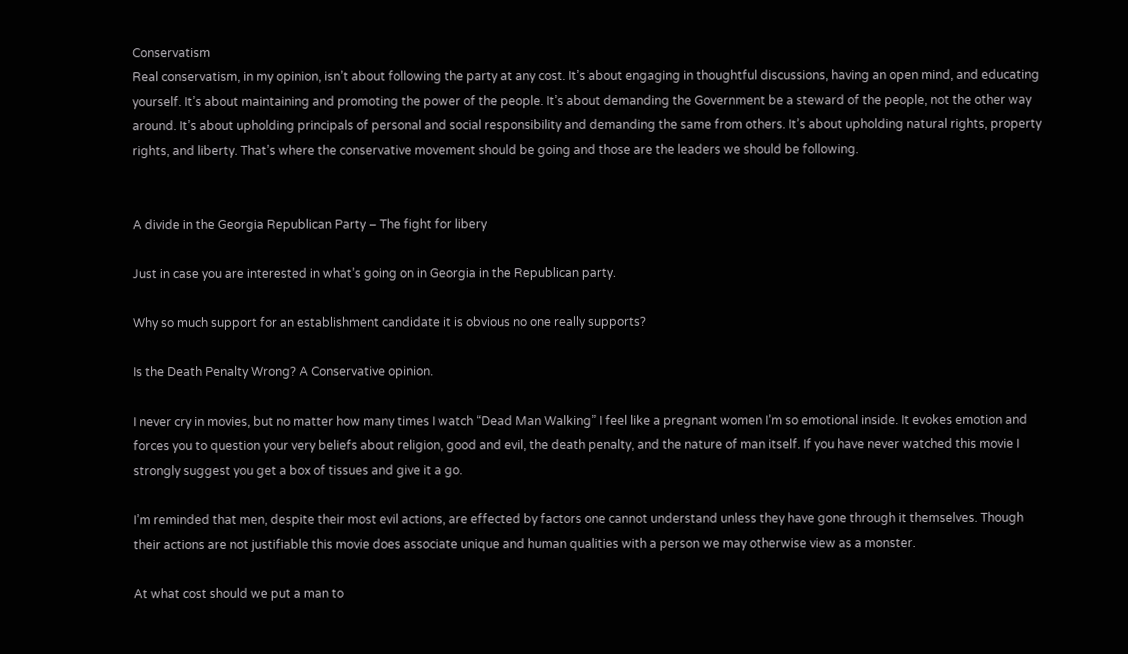Conservatism
Real conservatism, in my opinion, isn’t about following the party at any cost. It’s about engaging in thoughtful discussions, having an open mind, and educating yourself. It’s about maintaining and promoting the power of the people. It’s about demanding the Government be a steward of the people, not the other way around. It’s about upholding principals of personal and social responsibility and demanding the same from others. It’s about upholding natural rights, property rights, and liberty. That’s where the conservative movement should be going and those are the leaders we should be following.


A divide in the Georgia Republican Party – The fight for libery

Just in case you are interested in what’s going on in Georgia in the Republican party.

Why so much support for an establishment candidate it is obvious no one really supports?

Is the Death Penalty Wrong? A Conservative opinion.

I never cry in movies, but no matter how many times I watch “Dead Man Walking” I feel like a pregnant women I’m so emotional inside. It evokes emotion and forces you to question your very beliefs about religion, good and evil, the death penalty, and the nature of man itself. If you have never watched this movie I strongly suggest you get a box of tissues and give it a go.

I’m reminded that men, despite their most evil actions, are effected by factors one cannot understand unless they have gone through it themselves. Though their actions are not justifiable this movie does associate unique and human qualities with a person we may otherwise view as a monster.

At what cost should we put a man to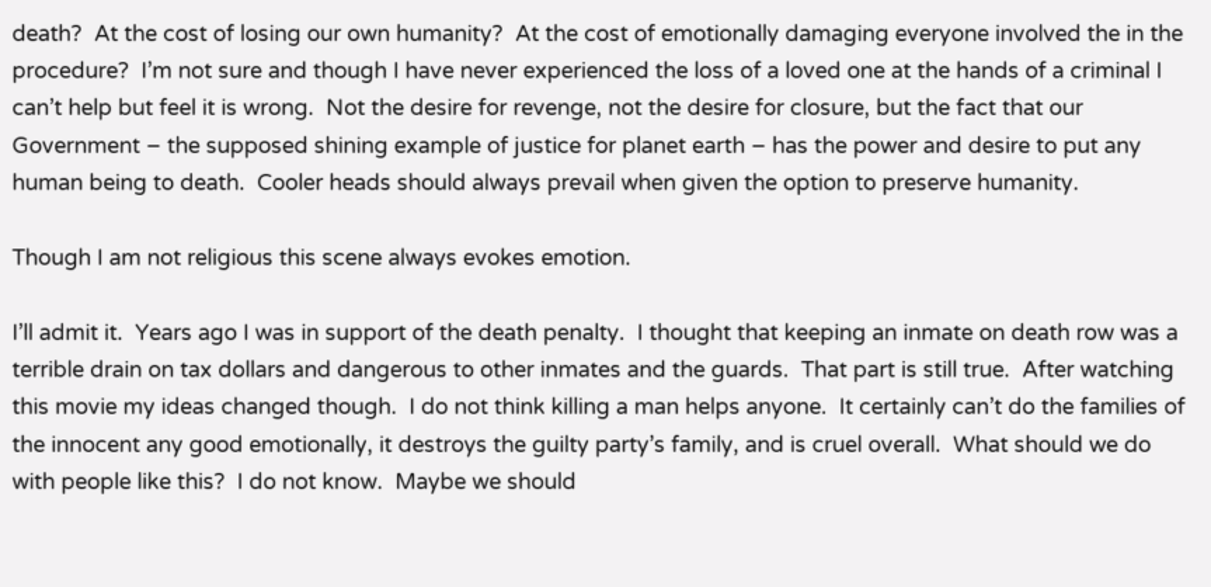death?  At the cost of losing our own humanity?  At the cost of emotionally damaging everyone involved the in the procedure?  I’m not sure and though I have never experienced the loss of a loved one at the hands of a criminal I can’t help but feel it is wrong.  Not the desire for revenge, not the desire for closure, but the fact that our Government – the supposed shining example of justice for planet earth – has the power and desire to put any human being to death.  Cooler heads should always prevail when given the option to preserve humanity.

Though I am not religious this scene always evokes emotion.

I’ll admit it.  Years ago I was in support of the death penalty.  I thought that keeping an inmate on death row was a terrible drain on tax dollars and dangerous to other inmates and the guards.  That part is still true.  After watching this movie my ideas changed though.  I do not think killing a man helps anyone.  It certainly can’t do the families of the innocent any good emotionally, it destroys the guilty party’s family, and is cruel overall.  What should we do with people like this?  I do not know.  Maybe we should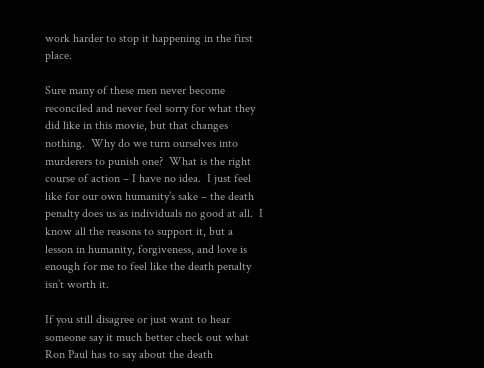work harder to stop it happening in the first place.

Sure many of these men never become reconciled and never feel sorry for what they did like in this movie, but that changes nothing.  Why do we turn ourselves into murderers to punish one?  What is the right course of action – I have no idea.  I just feel like for our own humanity’s sake – the death penalty does us as individuals no good at all.  I know all the reasons to support it, but a lesson in humanity, forgiveness, and love is enough for me to feel like the death penalty isn’t worth it.

If you still disagree or just want to hear someone say it much better check out what Ron Paul has to say about the death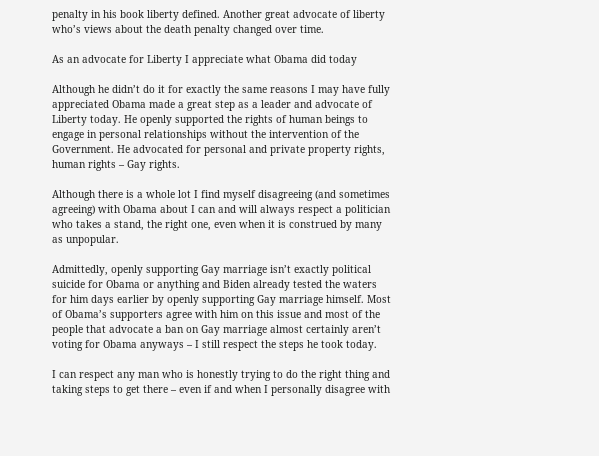penalty in his book liberty defined. Another great advocate of liberty who’s views about the death penalty changed over time.

As an advocate for Liberty I appreciate what Obama did today

Although he didn’t do it for exactly the same reasons I may have fully appreciated Obama made a great step as a leader and advocate of Liberty today. He openly supported the rights of human beings to engage in personal relationships without the intervention of the Government. He advocated for personal and private property rights, human rights – Gay rights.

Although there is a whole lot I find myself disagreeing (and sometimes agreeing) with Obama about I can and will always respect a politician who takes a stand, the right one, even when it is construed by many as unpopular.

Admittedly, openly supporting Gay marriage isn’t exactly political suicide for Obama or anything and Biden already tested the waters for him days earlier by openly supporting Gay marriage himself. Most of Obama’s supporters agree with him on this issue and most of the people that advocate a ban on Gay marriage almost certainly aren’t voting for Obama anyways – I still respect the steps he took today.

I can respect any man who is honestly trying to do the right thing and taking steps to get there – even if and when I personally disagree with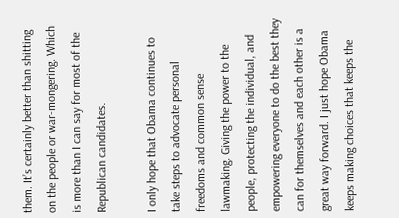them. It’s certainly better than shitting on the people or war-mongering. Which is more than I can say for most of the Republican candidates.

I only hope that Obama continues to take steps to advocate personal freedoms and common sense lawmaking. Giving the power to the people, protecting the individual, and empowering everyone to do the best they can for themselves and each other is a great way forward. I just hope Obama keeps making choices that keeps the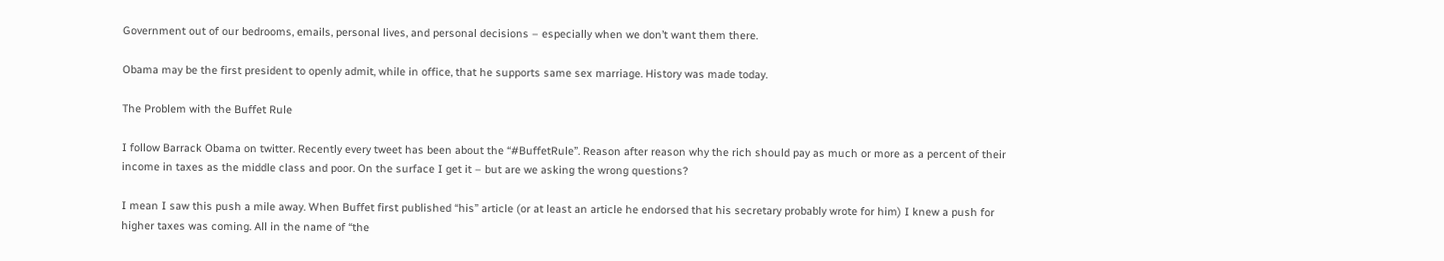Government out of our bedrooms, emails, personal lives, and personal decisions – especially when we don’t want them there.

Obama may be the first president to openly admit, while in office, that he supports same sex marriage. History was made today.

The Problem with the Buffet Rule

I follow Barrack Obama on twitter. Recently every tweet has been about the “#BuffetRule”. Reason after reason why the rich should pay as much or more as a percent of their income in taxes as the middle class and poor. On the surface I get it – but are we asking the wrong questions?

I mean I saw this push a mile away. When Buffet first published “his” article (or at least an article he endorsed that his secretary probably wrote for him) I knew a push for higher taxes was coming. All in the name of “the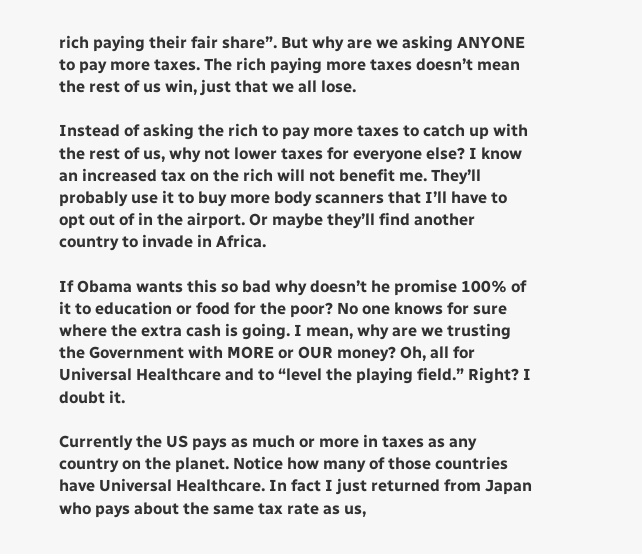rich paying their fair share”. But why are we asking ANYONE to pay more taxes. The rich paying more taxes doesn’t mean the rest of us win, just that we all lose.

Instead of asking the rich to pay more taxes to catch up with the rest of us, why not lower taxes for everyone else? I know an increased tax on the rich will not benefit me. They’ll probably use it to buy more body scanners that I’ll have to opt out of in the airport. Or maybe they’ll find another country to invade in Africa.

If Obama wants this so bad why doesn’t he promise 100% of it to education or food for the poor? No one knows for sure where the extra cash is going. I mean, why are we trusting the Government with MORE or OUR money? Oh, all for Universal Healthcare and to “level the playing field.” Right? I doubt it.

Currently the US pays as much or more in taxes as any country on the planet. Notice how many of those countries have Universal Healthcare. In fact I just returned from Japan who pays about the same tax rate as us,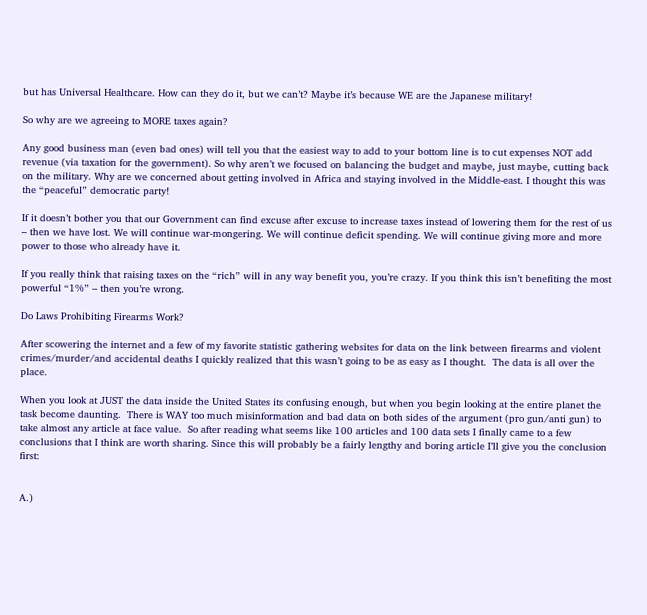but has Universal Healthcare. How can they do it, but we can’t? Maybe it’s because WE are the Japanese military!

So why are we agreeing to MORE taxes again?

Any good business man (even bad ones) will tell you that the easiest way to add to your bottom line is to cut expenses NOT add revenue (via taxation for the government). So why aren’t we focused on balancing the budget and maybe, just maybe, cutting back on the military. Why are we concerned about getting involved in Africa and staying involved in the Middle-east. I thought this was the “peaceful” democratic party!

If it doesn’t bother you that our Government can find excuse after excuse to increase taxes instead of lowering them for the rest of us – then we have lost. We will continue war-mongering. We will continue deficit spending. We will continue giving more and more power to those who already have it.

If you really think that raising taxes on the “rich” will in any way benefit you, you’re crazy. If you think this isn’t benefiting the most powerful “1%” – then you’re wrong.

Do Laws Prohibiting Firearms Work?

After scowering the internet and a few of my favorite statistic gathering websites for data on the link between firearms and violent crimes/murder/and accidental deaths I quickly realized that this wasn’t going to be as easy as I thought.  The data is all over the place.

When you look at JUST the data inside the United States its confusing enough, but when you begin looking at the entire planet the task become daunting.  There is WAY too much misinformation and bad data on both sides of the argument (pro gun/anti gun) to take almost any article at face value.  So after reading what seems like 100 articles and 100 data sets I finally came to a few conclusions that I think are worth sharing. Since this will probably be a fairly lengthy and boring article I’ll give you the conclusion first:


A.)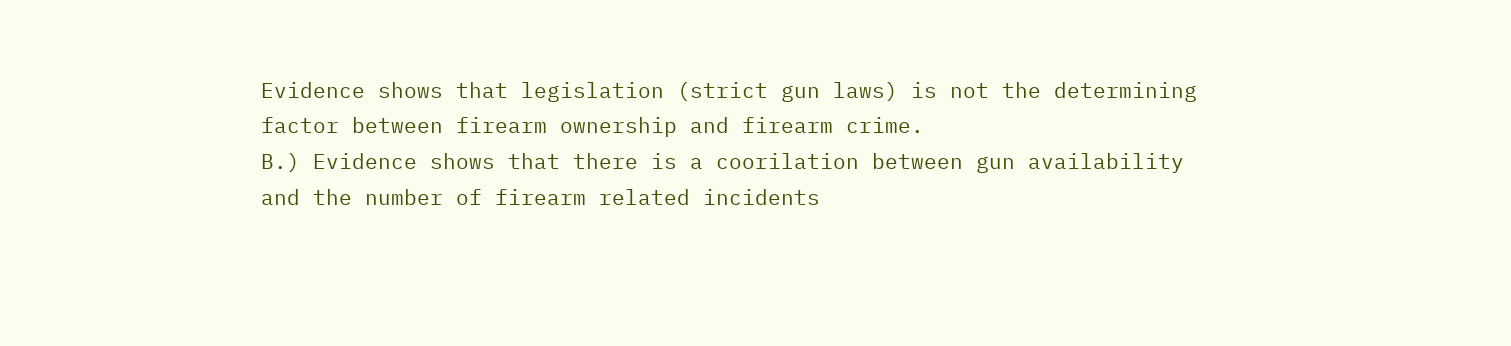Evidence shows that legislation (strict gun laws) is not the determining factor between firearm ownership and firearm crime.
B.) Evidence shows that there is a coorilation between gun availability and the number of firearm related incidents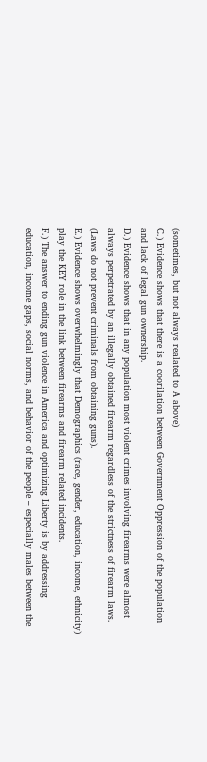(sometimes, but not always realated to A above)
C.) Evidence shows that there is a coorilation between Government Oppression of the population and lack of legal gun ownership.
D.) Evidence shows that in any population most violent crimes involving firearms were almost always perpetrated by an illegally obtained firearm regardless of the strictness of firearm laws. (Laws do not prevent criminals from obtaining guns).
E.) Evidence shows overwhelmingly that Demographics (race, gender, education, income, ethnicity) play the KEY role in the link between firearms and firearm related incidents.
F.) The answer to ending gun violence in America and optimizing Liberty is by addressing education, income gaps, social norms, and behavior of the people – especially males between the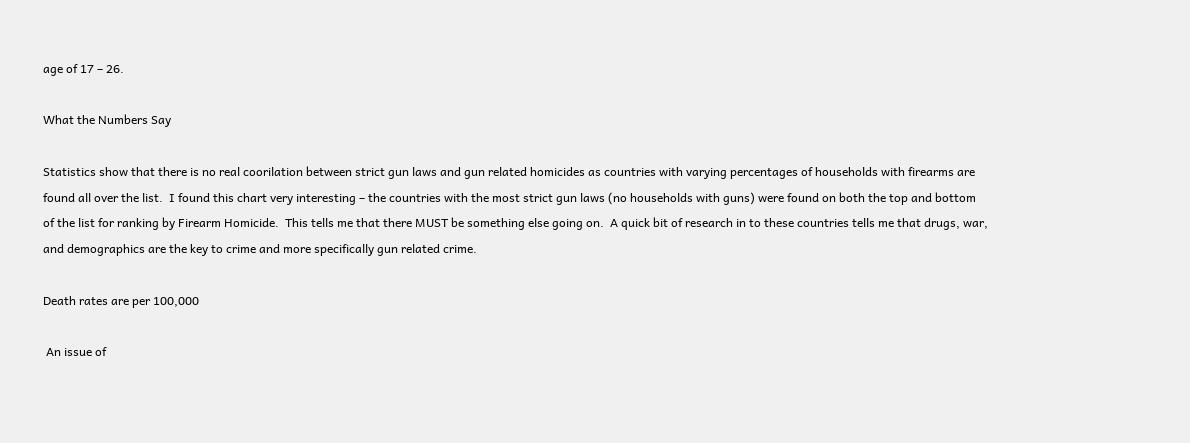age of 17 – 26.

What the Numbers Say

Statistics show that there is no real coorilation between strict gun laws and gun related homicides as countries with varying percentages of households with firearms are found all over the list.  I found this chart very interesting – the countries with the most strict gun laws (no households with guns) were found on both the top and bottom of the list for ranking by Firearm Homicide.  This tells me that there MUST be something else going on.  A quick bit of research in to these countries tells me that drugs, war, and demographics are the key to crime and more specifically gun related crime.

Death rates are per 100,000

 An issue of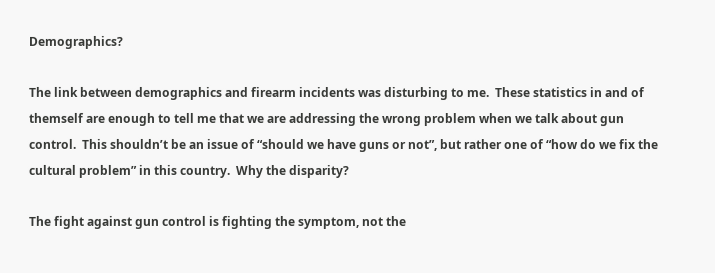Demographics?

The link between demographics and firearm incidents was disturbing to me.  These statistics in and of themself are enough to tell me that we are addressing the wrong problem when we talk about gun control.  This shouldn’t be an issue of “should we have guns or not”, but rather one of “how do we fix the cultural problem” in this country.  Why the disparity?

The fight against gun control is fighting the symptom, not the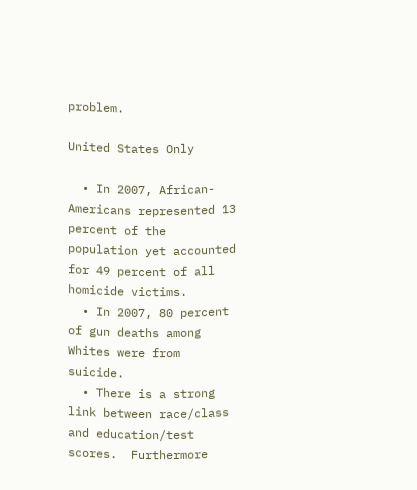problem.

United States Only

  • In 2007, African-Americans represented 13 percent of the population yet accounted for 49 percent of all homicide victims.
  • In 2007, 80 percent of gun deaths among Whites were from suicide.
  • There is a strong link between race/class and education/test scores.  Furthermore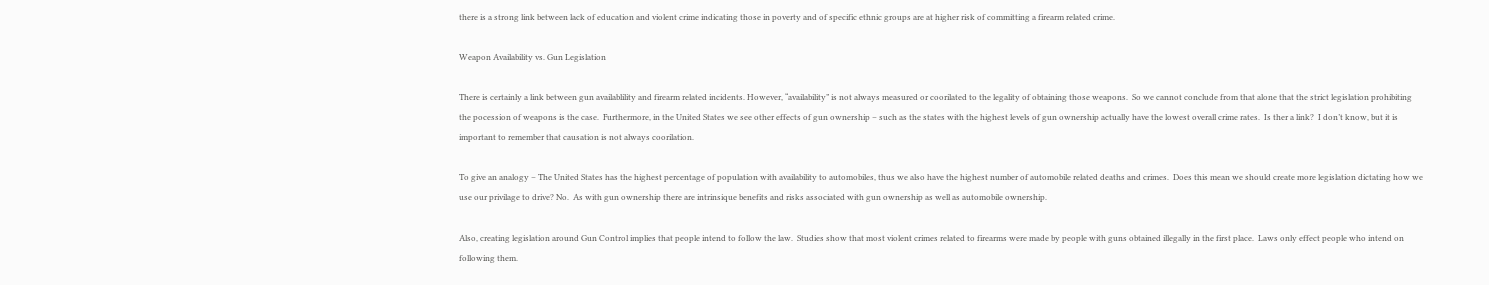there is a strong link between lack of education and violent crime indicating those in poverty and of specific ethnic groups are at higher risk of committing a firearm related crime.

Weapon Availability vs. Gun Legislation

There is certainly a link between gun availablility and firearm related incidents. However, “availability” is not always measured or coorilated to the legality of obtaining those weapons.  So we cannot conclude from that alone that the strict legislation prohibiting the pocession of weapons is the case.  Furthermore, in the United States we see other effects of gun ownership – such as the states with the highest levels of gun ownership actually have the lowest overall crime rates.  Is ther a link?  I don’t know, but it is important to remember that causation is not always coorilation.

To give an analogy – The United States has the highest percentage of population with availability to automobiles, thus we also have the highest number of automobile related deaths and crimes.  Does this mean we should create more legislation dictating how we use our privilage to drive? No.  As with gun ownership there are intrinsique benefits and risks associated with gun ownership as well as automobile ownership.

Also, creating legislation around Gun Control implies that people intend to follow the law.  Studies show that most violent crimes related to firearms were made by people with guns obtained illegally in the first place.  Laws only effect people who intend on following them.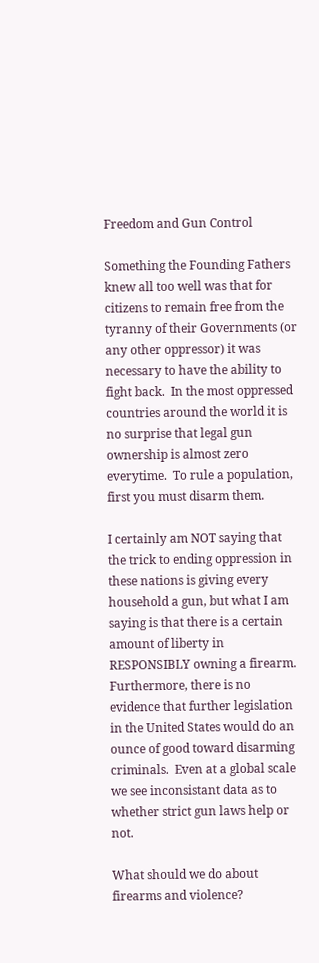Freedom and Gun Control

Something the Founding Fathers knew all too well was that for citizens to remain free from the tyranny of their Governments (or any other oppressor) it was necessary to have the ability to fight back.  In the most oppressed countries around the world it is no surprise that legal gun ownership is almost zero everytime.  To rule a population, first you must disarm them.

I certainly am NOT saying that the trick to ending oppression in these nations is giving every household a gun, but what I am saying is that there is a certain amount of liberty in RESPONSIBLY owning a firearm.  Furthermore, there is no evidence that further legislation in the United States would do an ounce of good toward disarming criminals.  Even at a global scale we see inconsistant data as to whether strict gun laws help or not.

What should we do about firearms and violence?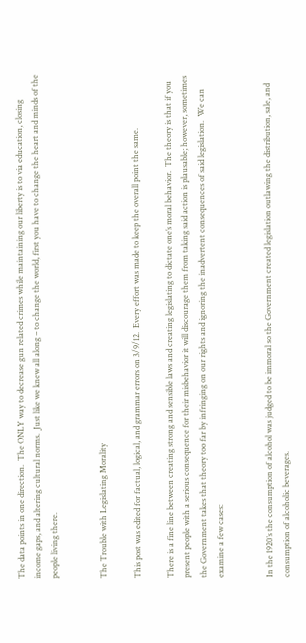The data points in one direction.  The ONLY way to decrease gun related crimes while maintaining our liberty is to via education, closing income gaps, and altering cultural norms.  Just like we knew all along – to change the world, first you have to change the heart and minds of the people living there.


The Trouble with Legislating Morality

This post was edited for factual, logical, and grammar errors on 3/9/12.  Every effort was made to keep the overall point the same.

There is a fine line between creating strong and sensible laws and creating legislating to dictate one’s moral behavior.  The theory is that if you present people with a serious consequence for their misbehavior it will discourage them from taking said action is plausable; however, sometimes the Government takes that theory too far by infringing on our rights and ignoring the inadvertent consequences of said legislation.  We can examine a few cases:


In the 1920′s the consumption of alcohol was judged to be immoral so the Government created legislation outlawing the distribution, sale, and consumption of alcoholic beverages.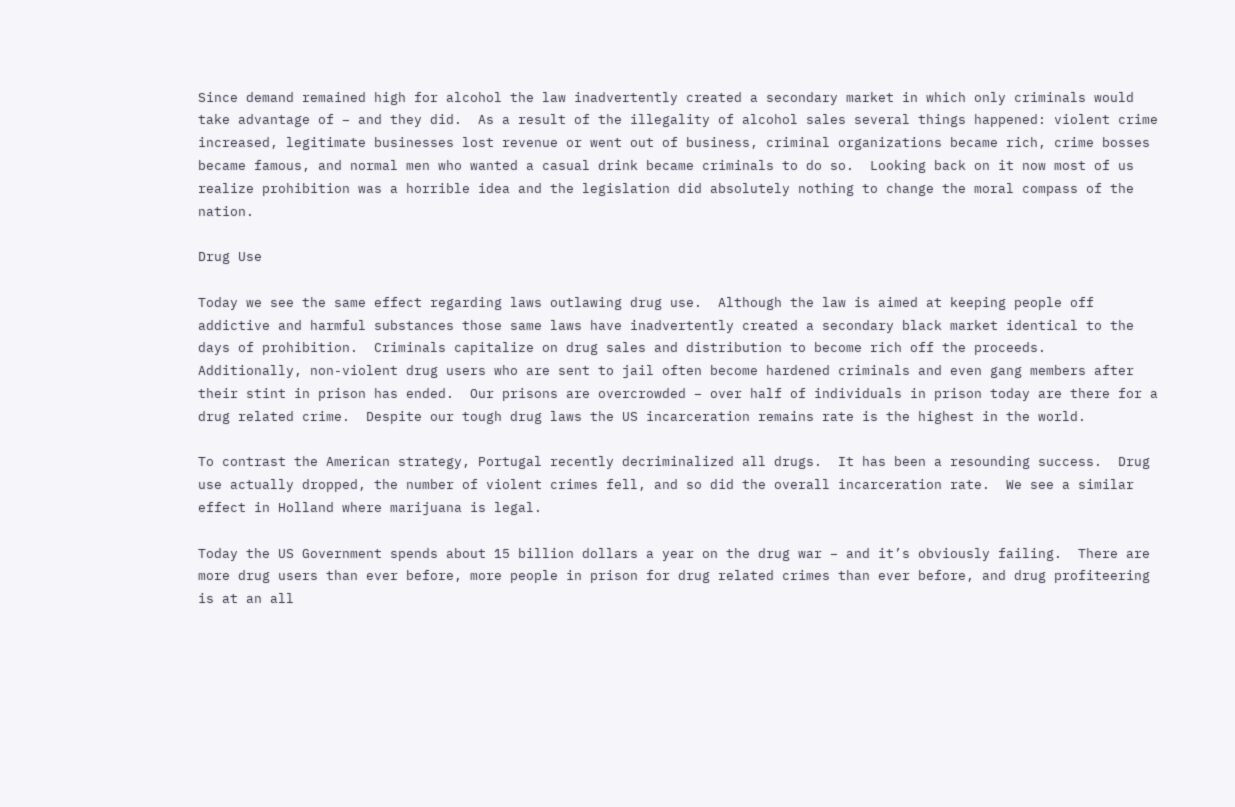Since demand remained high for alcohol the law inadvertently created a secondary market in which only criminals would take advantage of – and they did.  As a result of the illegality of alcohol sales several things happened: violent crime increased, legitimate businesses lost revenue or went out of business, criminal organizations became rich, crime bosses became famous, and normal men who wanted a casual drink became criminals to do so.  Looking back on it now most of us realize prohibition was a horrible idea and the legislation did absolutely nothing to change the moral compass of the nation.

Drug Use

Today we see the same effect regarding laws outlawing drug use.  Although the law is aimed at keeping people off addictive and harmful substances those same laws have inadvertently created a secondary black market identical to the days of prohibition.  Criminals capitalize on drug sales and distribution to become rich off the proceeds.  Additionally, non-violent drug users who are sent to jail often become hardened criminals and even gang members after their stint in prison has ended.  Our prisons are overcrowded – over half of individuals in prison today are there for a drug related crime.  Despite our tough drug laws the US incarceration remains rate is the highest in the world.

To contrast the American strategy, Portugal recently decriminalized all drugs.  It has been a resounding success.  Drug use actually dropped, the number of violent crimes fell, and so did the overall incarceration rate.  We see a similar effect in Holland where marijuana is legal.

Today the US Government spends about 15 billion dollars a year on the drug war – and it’s obviously failing.  There are more drug users than ever before, more people in prison for drug related crimes than ever before, and drug profiteering is at an all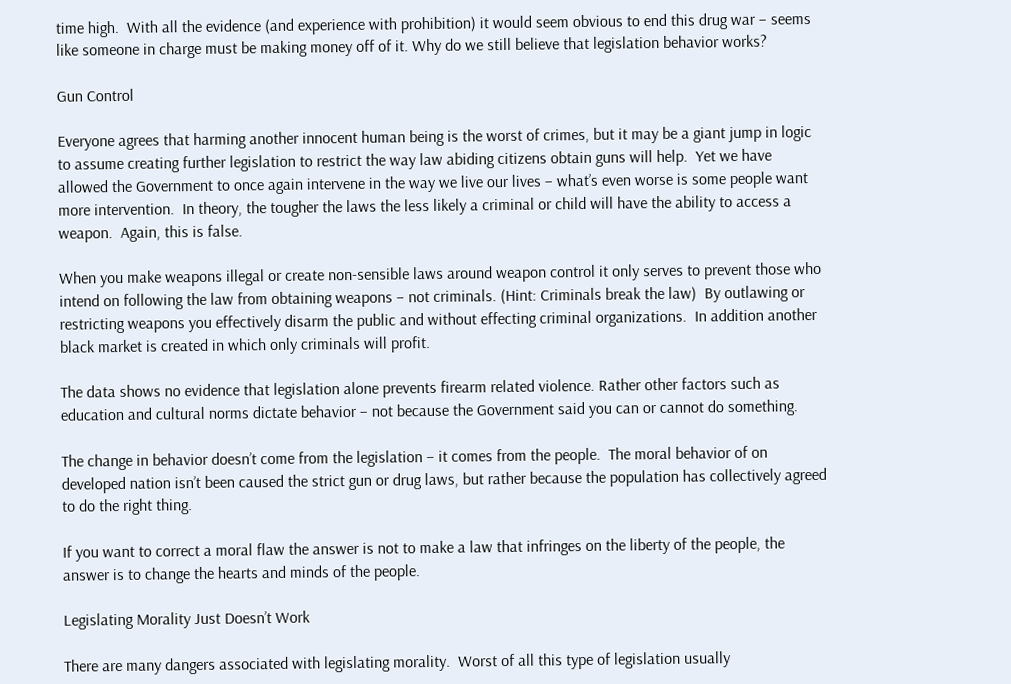time high.  With all the evidence (and experience with prohibition) it would seem obvious to end this drug war – seems like someone in charge must be making money off of it. Why do we still believe that legislation behavior works?

Gun Control

Everyone agrees that harming another innocent human being is the worst of crimes, but it may be a giant jump in logic to assume creating further legislation to restrict the way law abiding citizens obtain guns will help.  Yet we have allowed the Government to once again intervene in the way we live our lives – what’s even worse is some people want more intervention.  In theory, the tougher the laws the less likely a criminal or child will have the ability to access a weapon.  Again, this is false.

When you make weapons illegal or create non-sensible laws around weapon control it only serves to prevent those who intend on following the law from obtaining weapons – not criminals. (Hint: Criminals break the law)  By outlawing or restricting weapons you effectively disarm the public and without effecting criminal organizations.  In addition another black market is created in which only criminals will profit.

The data shows no evidence that legislation alone prevents firearm related violence. Rather other factors such as education and cultural norms dictate behavior – not because the Government said you can or cannot do something.

The change in behavior doesn’t come from the legislation – it comes from the people.  The moral behavior of on developed nation isn’t been caused the strict gun or drug laws, but rather because the population has collectively agreed to do the right thing.

If you want to correct a moral flaw the answer is not to make a law that infringes on the liberty of the people, the answer is to change the hearts and minds of the people.

Legislating Morality Just Doesn’t Work

There are many dangers associated with legislating morality.  Worst of all this type of legislation usually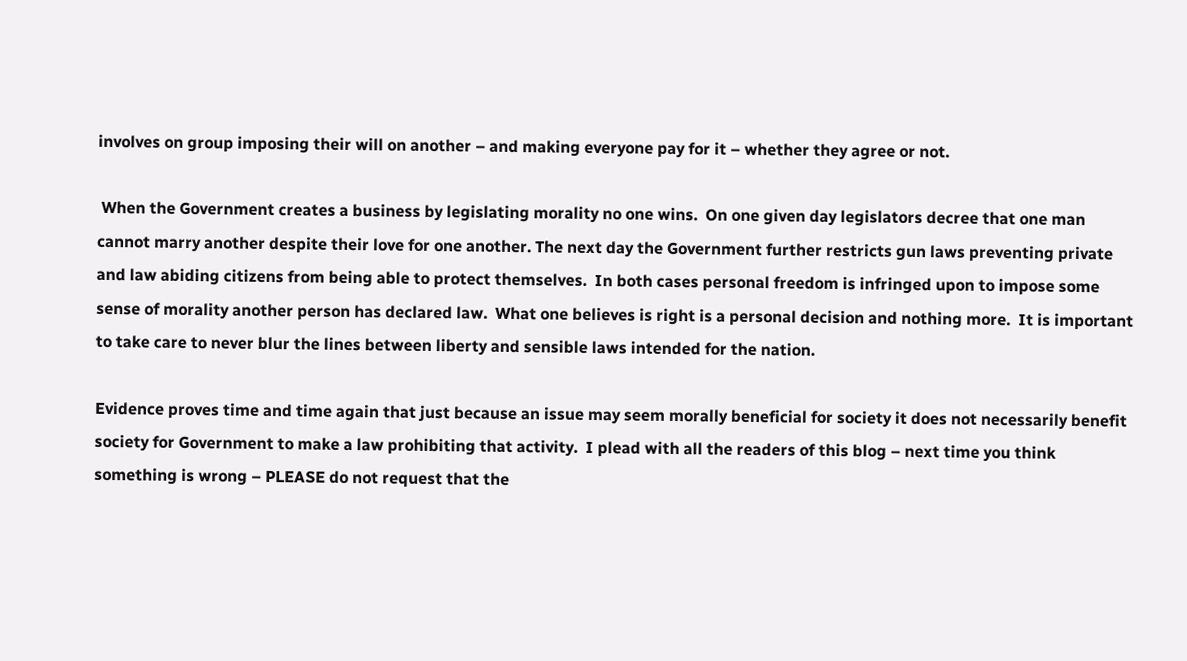involves on group imposing their will on another – and making everyone pay for it – whether they agree or not.

 When the Government creates a business by legislating morality no one wins.  On one given day legislators decree that one man cannot marry another despite their love for one another. The next day the Government further restricts gun laws preventing private and law abiding citizens from being able to protect themselves.  In both cases personal freedom is infringed upon to impose some sense of morality another person has declared law.  What one believes is right is a personal decision and nothing more.  It is important to take care to never blur the lines between liberty and sensible laws intended for the nation.

Evidence proves time and time again that just because an issue may seem morally beneficial for society it does not necessarily benefit society for Government to make a law prohibiting that activity.  I plead with all the readers of this blog – next time you think something is wrong – PLEASE do not request that the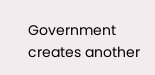Government creates another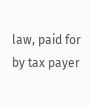law, paid for by tax payer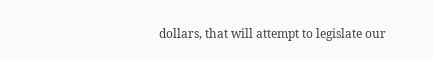dollars, that will attempt to legislate our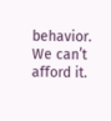behavior.  We can’t afford it.